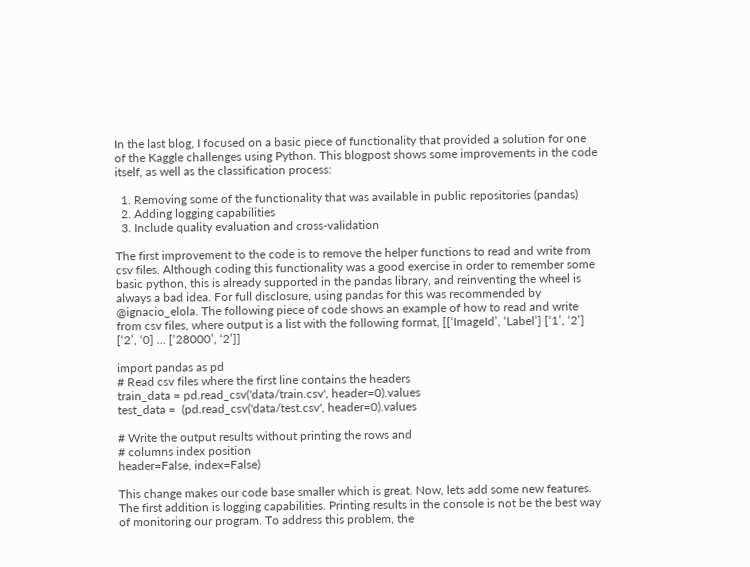In the last blog, I focused on a basic piece of functionality that provided a solution for one of the Kaggle challenges using Python. This blogpost shows some improvements in the code itself, as well as the classification process:

  1. Removing some of the functionality that was available in public repositories (pandas)
  2. Adding logging capabilities
  3. Include quality evaluation and cross-validation

The first improvement to the code is to remove the helper functions to read and write from csv files. Although coding this functionality was a good exercise in order to remember some basic python, this is already supported in the pandas library, and reinventing the wheel is always a bad idea. For full disclosure, using pandas for this was recommended by @ignacio_elola. The following piece of code shows an example of how to read and write from csv files, where output is a list with the following format, [[‘ImageId’, ‘Label’] [‘1’, ‘2’] [‘2’, ‘0] … [‘28000’, ‘2’]]

import pandas as pd
# Read csv files where the first line contains the headers
train_data = pd.read_csv('data/train.csv', header=0).values
test_data =  (pd.read_csv('data/test.csv', header=0).values

# Write the output results without printing the rows and
# columns index position
header=False, index=False)

This change makes our code base smaller which is great. Now, lets add some new features. The first addition is logging capabilities. Printing results in the console is not be the best way of monitoring our program. To address this problem, the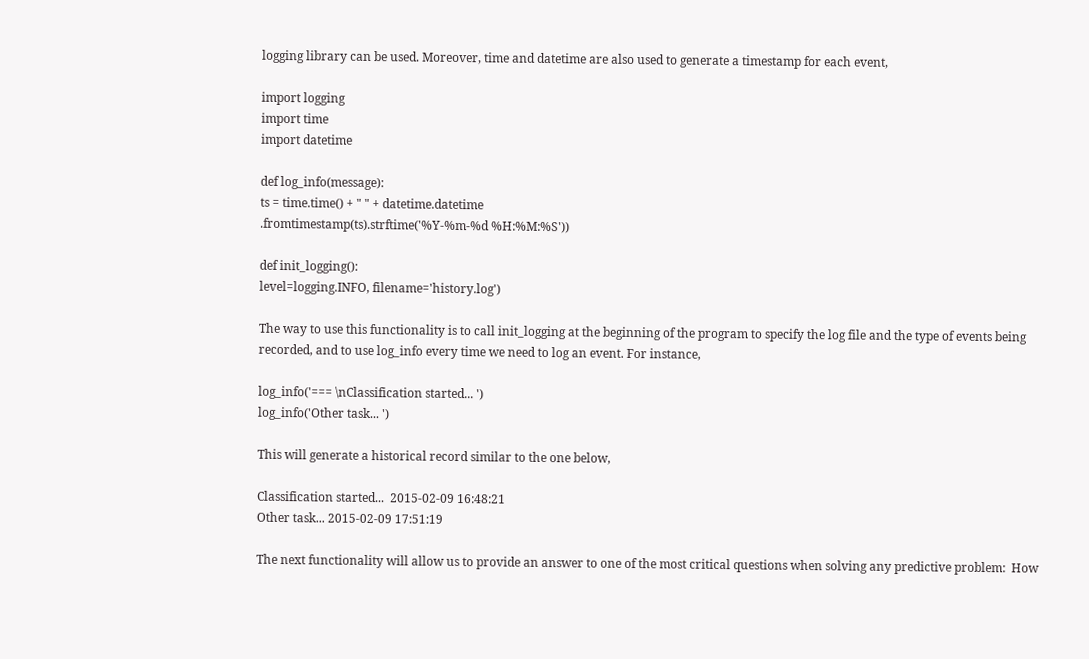logging library can be used. Moreover, time and datetime are also used to generate a timestamp for each event,

import logging
import time
import datetime

def log_info(message):
ts = time.time() + " " + datetime.datetime
.fromtimestamp(ts).strftime('%Y-%m-%d %H:%M:%S'))

def init_logging():
level=logging.INFO, filename='history.log')

The way to use this functionality is to call init_logging at the beginning of the program to specify the log file and the type of events being recorded, and to use log_info every time we need to log an event. For instance,

log_info('=== \nClassification started... ')
log_info('Other task... ')

This will generate a historical record similar to the one below,

Classification started...  2015-02-09 16:48:21
Other task... 2015-02-09 17:51:19

The next functionality will allow us to provide an answer to one of the most critical questions when solving any predictive problem:  How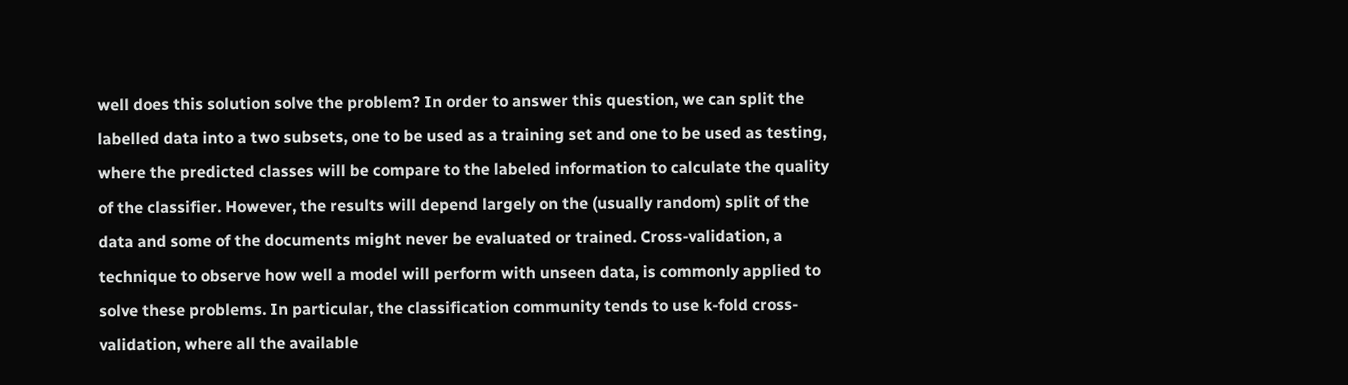well does this solution solve the problem? In order to answer this question, we can split the labelled data into a two subsets, one to be used as a training set and one to be used as testing, where the predicted classes will be compare to the labeled information to calculate the quality of the classifier. However, the results will depend largely on the (usually random) split of the data and some of the documents might never be evaluated or trained. Cross-validation, a technique to observe how well a model will perform with unseen data, is commonly applied to solve these problems. In particular, the classification community tends to use k-fold cross-validation, where all the available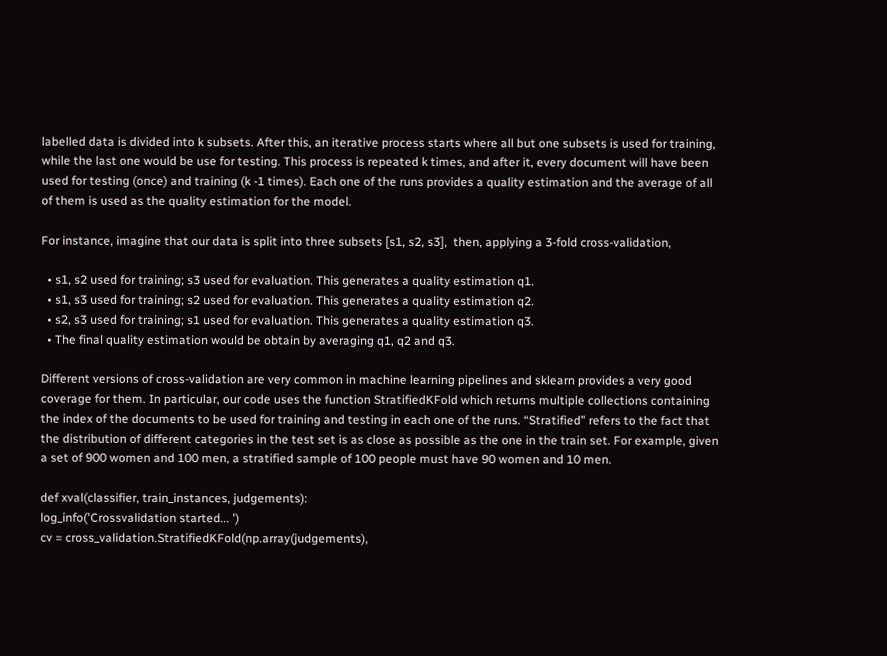labelled data is divided into k subsets. After this, an iterative process starts where all but one subsets is used for training, while the last one would be use for testing. This process is repeated k times, and after it, every document will have been used for testing (once) and training (k -1 times). Each one of the runs provides a quality estimation and the average of all of them is used as the quality estimation for the model.

For instance, imagine that our data is split into three subsets [s1, s2, s3],  then, applying a 3-fold cross-validation,

  • s1, s2 used for training; s3 used for evaluation. This generates a quality estimation q1.
  • s1, s3 used for training; s2 used for evaluation. This generates a quality estimation q2.
  • s2, s3 used for training; s1 used for evaluation. This generates a quality estimation q3.
  • The final quality estimation would be obtain by averaging q1, q2 and q3.

Different versions of cross-validation are very common in machine learning pipelines and sklearn provides a very good coverage for them. In particular, our code uses the function StratifiedKFold which returns multiple collections containing the index of the documents to be used for training and testing in each one of the runs. “Stratified” refers to the fact that the distribution of different categories in the test set is as close as possible as the one in the train set. For example, given a set of 900 women and 100 men, a stratified sample of 100 people must have 90 women and 10 men.

def xval(classifier, train_instances, judgements):
log_info('Crossvalidation started... ')
cv = cross_validation.StratifiedKFold(np.array(judgements),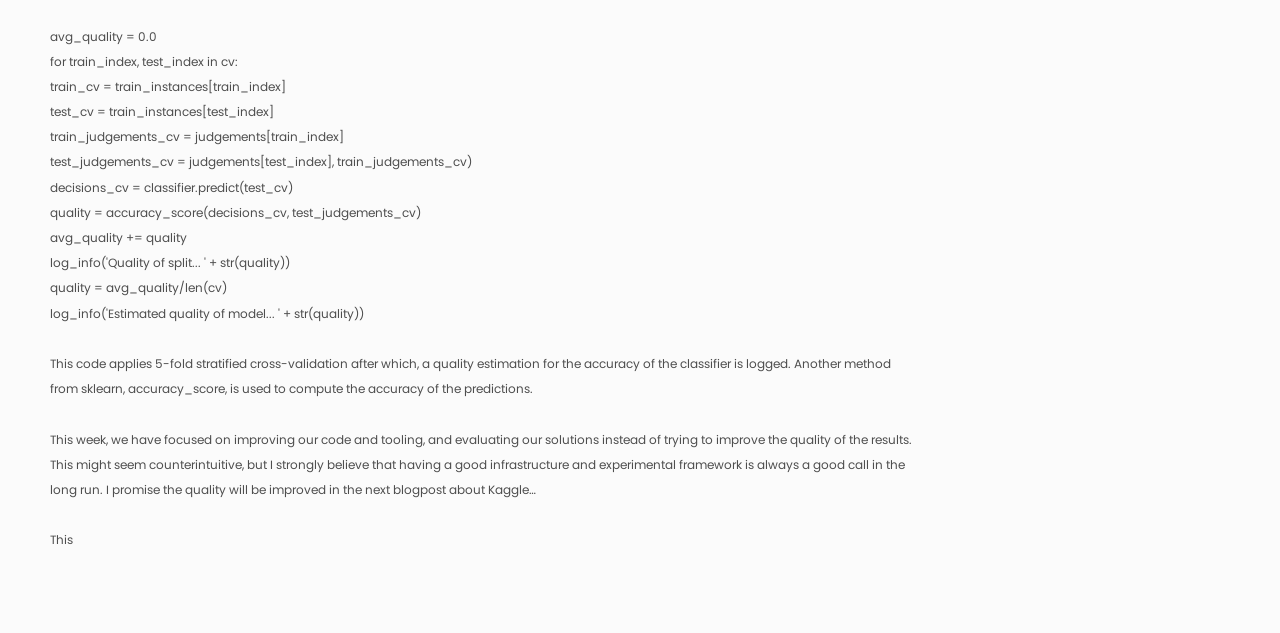avg_quality = 0.0
for train_index, test_index in cv:
train_cv = train_instances[train_index]
test_cv = train_instances[test_index]
train_judgements_cv = judgements[train_index]
test_judgements_cv = judgements[test_index], train_judgements_cv)
decisions_cv = classifier.predict(test_cv)
quality = accuracy_score(decisions_cv, test_judgements_cv)
avg_quality += quality
log_info('Quality of split... ' + str(quality))
quality = avg_quality/len(cv)
log_info('Estimated quality of model... ' + str(quality))

This code applies 5-fold stratified cross-validation after which, a quality estimation for the accuracy of the classifier is logged. Another method from sklearn, accuracy_score, is used to compute the accuracy of the predictions.

This week, we have focused on improving our code and tooling, and evaluating our solutions instead of trying to improve the quality of the results. This might seem counterintuitive, but I strongly believe that having a good infrastructure and experimental framework is always a good call in the long run. I promise the quality will be improved in the next blogpost about Kaggle…

This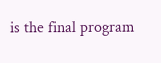is the final program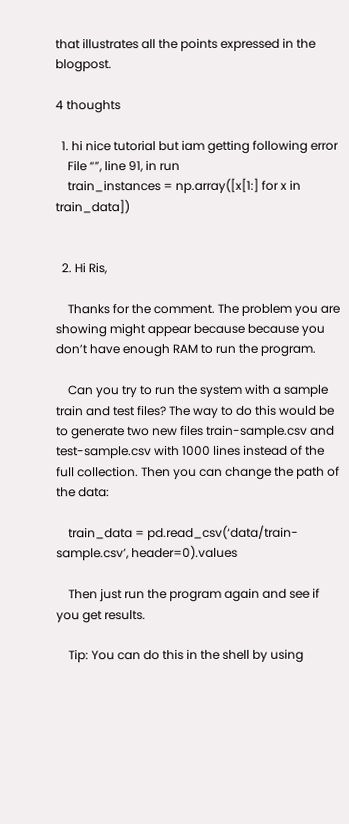that illustrates all the points expressed in the blogpost.

4 thoughts

  1. hi nice tutorial but iam getting following error
    File “”, line 91, in run
    train_instances = np.array([x[1:] for x in train_data])


  2. Hi Ris,

    Thanks for the comment. The problem you are showing might appear because because you don’t have enough RAM to run the program.

    Can you try to run the system with a sample train and test files? The way to do this would be to generate two new files train-sample.csv and test-sample.csv with 1000 lines instead of the full collection. Then you can change the path of the data:

    train_data = pd.read_csv(‘data/train-sample.csv’, header=0).values

    Then just run the program again and see if you get results.

    Tip: You can do this in the shell by using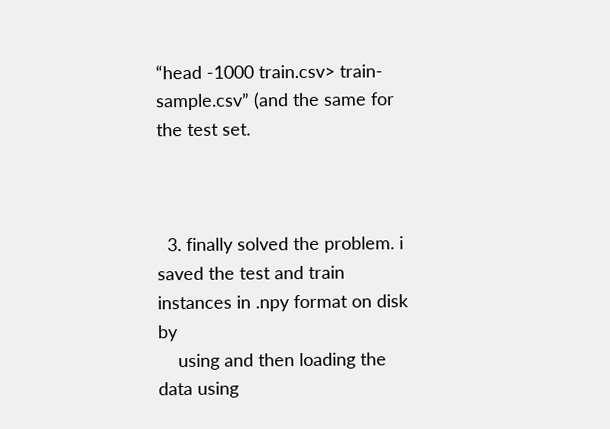“head -1000 train.csv> train-sample.csv” (and the same for the test set.



  3. finally solved the problem. i saved the test and train instances in .npy format on disk by
    using and then loading the data using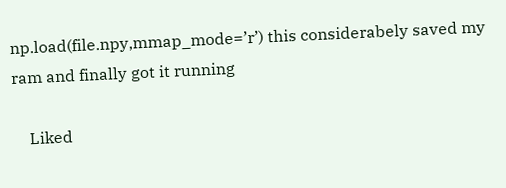np.load(file.npy,mmap_mode=’r’) this considerabely saved my ram and finally got it running

    Liked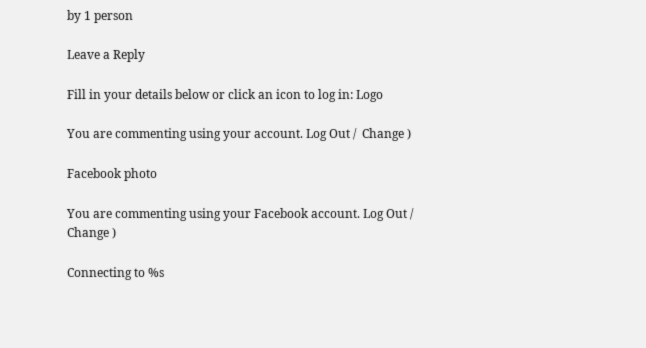by 1 person

Leave a Reply

Fill in your details below or click an icon to log in: Logo

You are commenting using your account. Log Out /  Change )

Facebook photo

You are commenting using your Facebook account. Log Out /  Change )

Connecting to %s